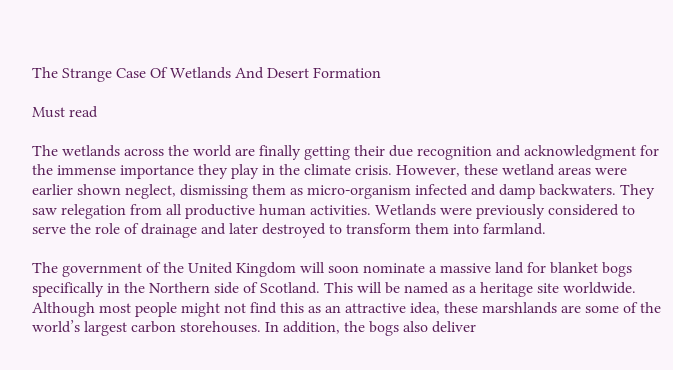The Strange Case Of Wetlands And Desert Formation

Must read

The wetlands across the world are finally getting their due recognition and acknowledgment for the immense importance they play in the climate crisis. However, these wetland areas were earlier shown neglect, dismissing them as micro-organism infected and damp backwaters. They saw relegation from all productive human activities. Wetlands were previously considered to serve the role of drainage and later destroyed to transform them into farmland.

The government of the United Kingdom will soon nominate a massive land for blanket bogs specifically in the Northern side of Scotland. This will be named as a heritage site worldwide. Although most people might not find this as an attractive idea, these marshlands are some of the world’s largest carbon storehouses. In addition, the bogs also deliver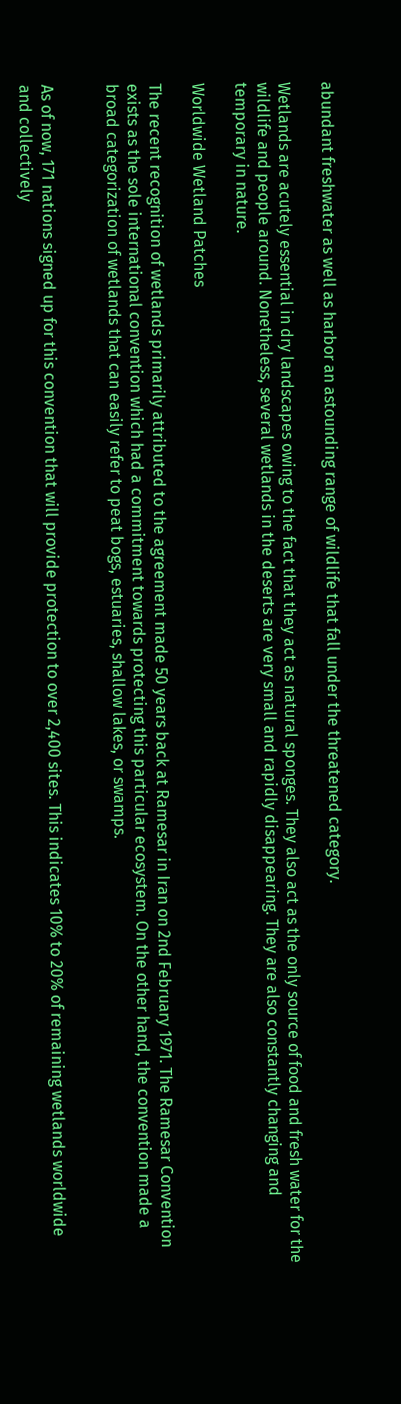abundant freshwater as well as harbor an astounding range of wildlife that fall under the threatened category.

Wetlands are acutely essential in dry landscapes owing to the fact that they act as natural sponges. They also act as the only source of food and fresh water for the wildlife and people around. Nonetheless, several wetlands in the deserts are very small and rapidly disappearing. They are also constantly changing and temporary in nature.

Worldwide Wetland Patches

The recent recognition of wetlands primarily attributed to the agreement made 50 years back at Ramesar in Iran on 2nd February 1971. The Ramesar Convention exists as the sole international convention which had a commitment towards protecting this particular ecosystem. On the other hand, the convention made a broad categorization of wetlands that can easily refer to peat bogs, estuaries, shallow lakes, or swamps.


As of now, 171 nations signed up for this convention that will provide protection to over 2,400 sites. This indicates 10% to 20% of remaining wetlands worldwide and collectively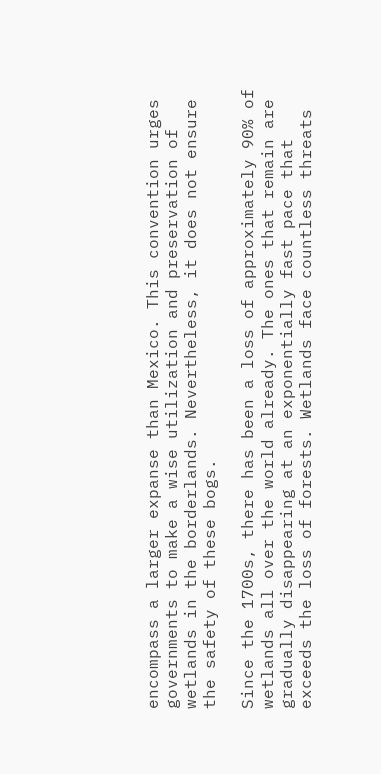encompass a larger expanse than Mexico. This convention urges governments to make a wise utilization and preservation of wetlands in the borderlands. Nevertheless, it does not ensure the safety of these bogs.

Since the 1700s, there has been a loss of approximately 90% of wetlands all over the world already. The ones that remain are gradually disappearing at an exponentially fast pace that exceeds the loss of forests. Wetlands face countless threats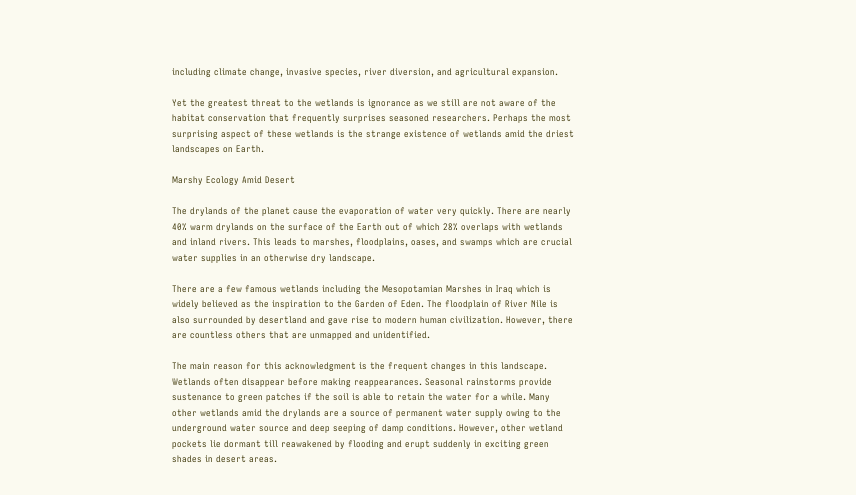including climate change, invasive species, river diversion, and agricultural expansion.

Yet the greatest threat to the wetlands is ignorance as we still are not aware of the habitat conservation that frequently surprises seasoned researchers. Perhaps the most surprising aspect of these wetlands is the strange existence of wetlands amid the driest landscapes on Earth.

Marshy Ecology Amid Desert

The drylands of the planet cause the evaporation of water very quickly. There are nearly 40% warm drylands on the surface of the Earth out of which 28% overlaps with wetlands and inland rivers. This leads to marshes, floodplains, oases, and swamps which are crucial water supplies in an otherwise dry landscape.

There are a few famous wetlands including the Mesopotamian Marshes in Iraq which is widely believed as the inspiration to the Garden of Eden. The floodplain of River Nile is also surrounded by desertland and gave rise to modern human civilization. However, there are countless others that are unmapped and unidentified.

The main reason for this acknowledgment is the frequent changes in this landscape. Wetlands often disappear before making reappearances. Seasonal rainstorms provide sustenance to green patches if the soil is able to retain the water for a while. Many other wetlands amid the drylands are a source of permanent water supply owing to the underground water source and deep seeping of damp conditions. However, other wetland pockets lie dormant till reawakened by flooding and erupt suddenly in exciting green shades in desert areas.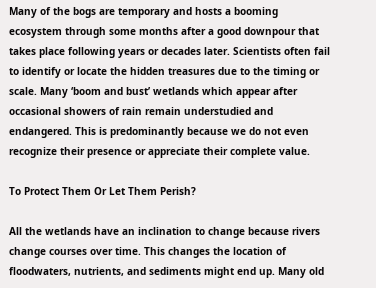Many of the bogs are temporary and hosts a booming ecosystem through some months after a good downpour that takes place following years or decades later. Scientists often fail to identify or locate the hidden treasures due to the timing or scale. Many ‘boom and bust’ wetlands which appear after occasional showers of rain remain understudied and endangered. This is predominantly because we do not even recognize their presence or appreciate their complete value.

To Protect Them Or Let Them Perish?

All the wetlands have an inclination to change because rivers change courses over time. This changes the location of floodwaters, nutrients, and sediments might end up. Many old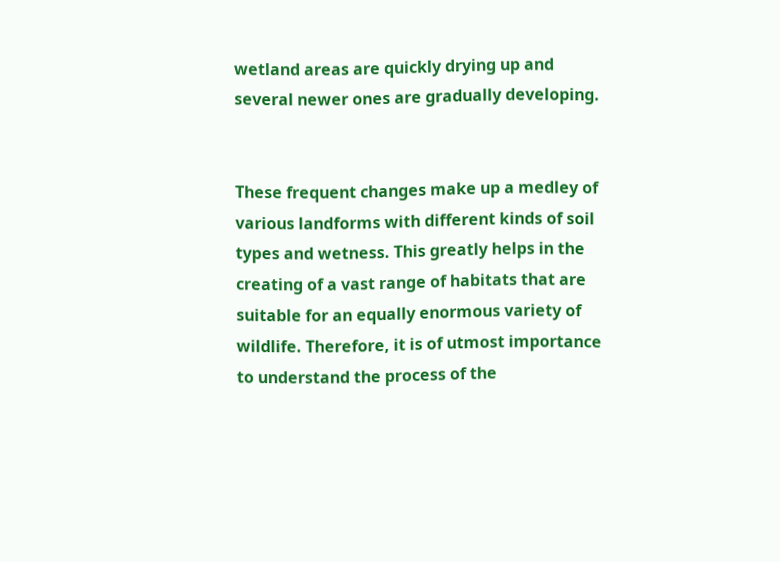wetland areas are quickly drying up and several newer ones are gradually developing.


These frequent changes make up a medley of various landforms with different kinds of soil types and wetness. This greatly helps in the creating of a vast range of habitats that are suitable for an equally enormous variety of wildlife. Therefore, it is of utmost importance to understand the process of the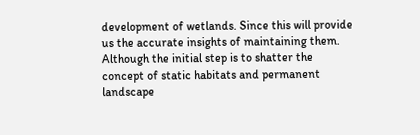development of wetlands. Since this will provide us the accurate insights of maintaining them. Although the initial step is to shatter the concept of static habitats and permanent landscape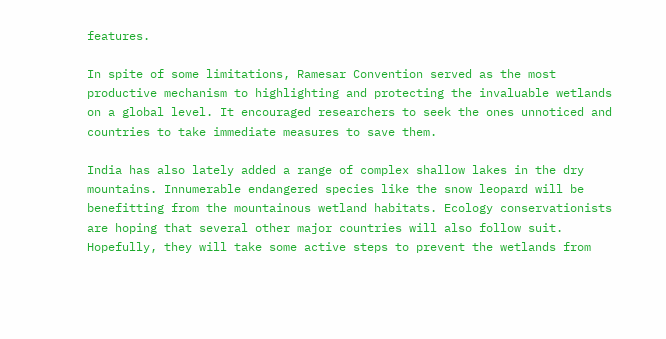features.

In spite of some limitations, Ramesar Convention served as the most productive mechanism to highlighting and protecting the invaluable wetlands on a global level. It encouraged researchers to seek the ones unnoticed and countries to take immediate measures to save them.

India has also lately added a range of complex shallow lakes in the dry mountains. Innumerable endangered species like the snow leopard will be benefitting from the mountainous wetland habitats. Ecology conservationists are hoping that several other major countries will also follow suit. Hopefully, they will take some active steps to prevent the wetlands from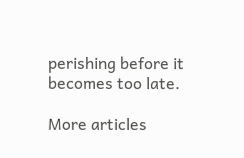perishing before it becomes too late.

More articles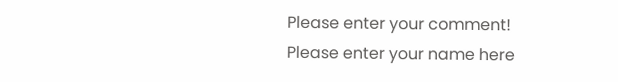Please enter your comment!
Please enter your name here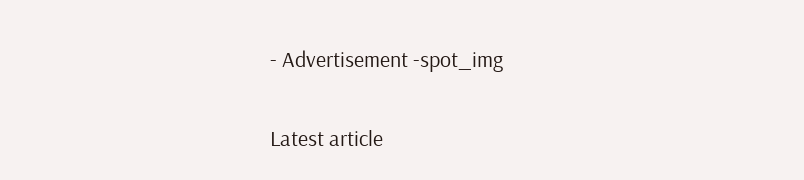- Advertisement -spot_img

Latest article